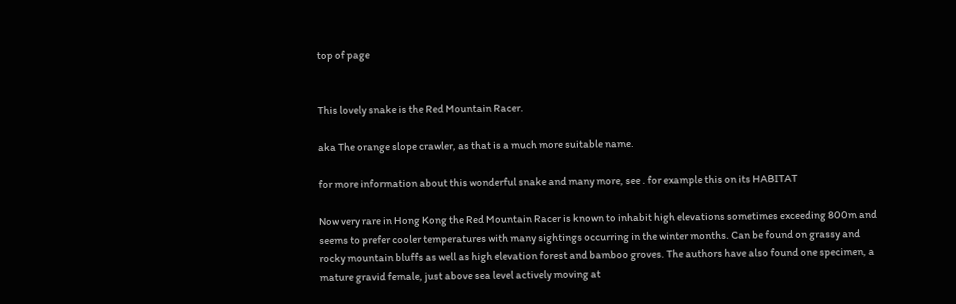top of page


This lovely snake is the Red Mountain Racer.

aka The orange slope crawler, as that is a much more suitable name.

for more information about this wonderful snake and many more, see . for example this on its HABITAT

Now very rare in Hong Kong the Red Mountain Racer is known to inhabit high elevations sometimes exceeding 800m and seems to prefer cooler temperatures with many sightings occurring in the winter months. Can be found on grassy and rocky mountain bluffs as well as high elevation forest and bamboo groves. The authors have also found one specimen, a mature gravid female, just above sea level actively moving at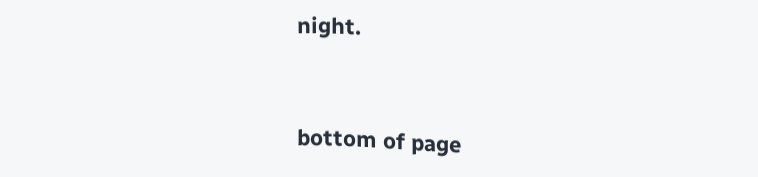night.


bottom of page